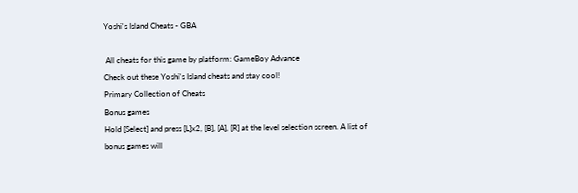Yoshi's Island Cheats - GBA

 All cheats for this game by platform: GameBoy Advance
Check out these Yoshi's Island cheats and stay cool!
Primary Collection of Cheats
Bonus games
Hold [Select] and press [L]x2, [B], [A], [R] at the level selection screen. A list of bonus games will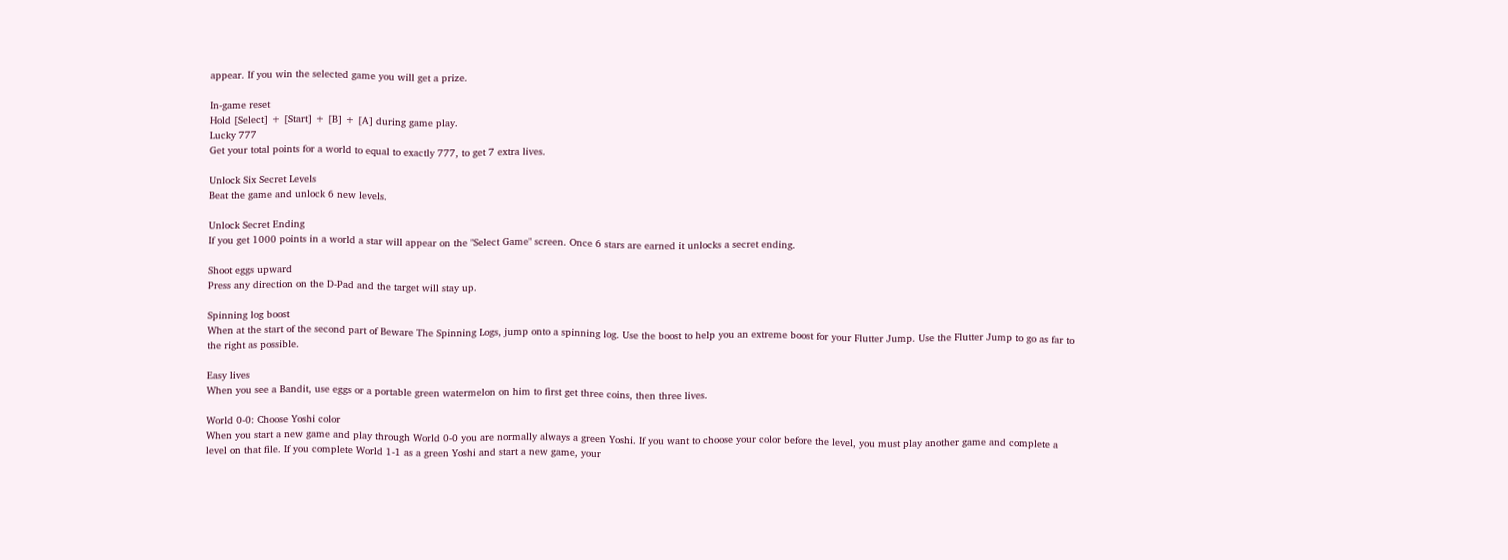appear. If you win the selected game you will get a prize.

In-game reset
Hold [Select] + [Start] + [B] + [A] during game play.
Lucky 777
Get your total points for a world to equal to exactly 777, to get 7 extra lives.

Unlock Six Secret Levels
Beat the game and unlock 6 new levels.

Unlock Secret Ending
If you get 1000 points in a world a star will appear on the "Select Game" screen. Once 6 stars are earned it unlocks a secret ending.

Shoot eggs upward
Press any direction on the D-Pad and the target will stay up.

Spinning log boost
When at the start of the second part of Beware The Spinning Logs, jump onto a spinning log. Use the boost to help you an extreme boost for your Flutter Jump. Use the Flutter Jump to go as far to the right as possible.

Easy lives
When you see a Bandit, use eggs or a portable green watermelon on him to first get three coins, then three lives.

World 0-0: Choose Yoshi color
When you start a new game and play through World 0-0 you are normally always a green Yoshi. If you want to choose your color before the level, you must play another game and complete a level on that file. If you complete World 1-1 as a green Yoshi and start a new game, your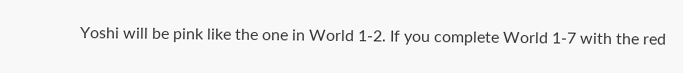Yoshi will be pink like the one in World 1-2. If you complete World 1-7 with the red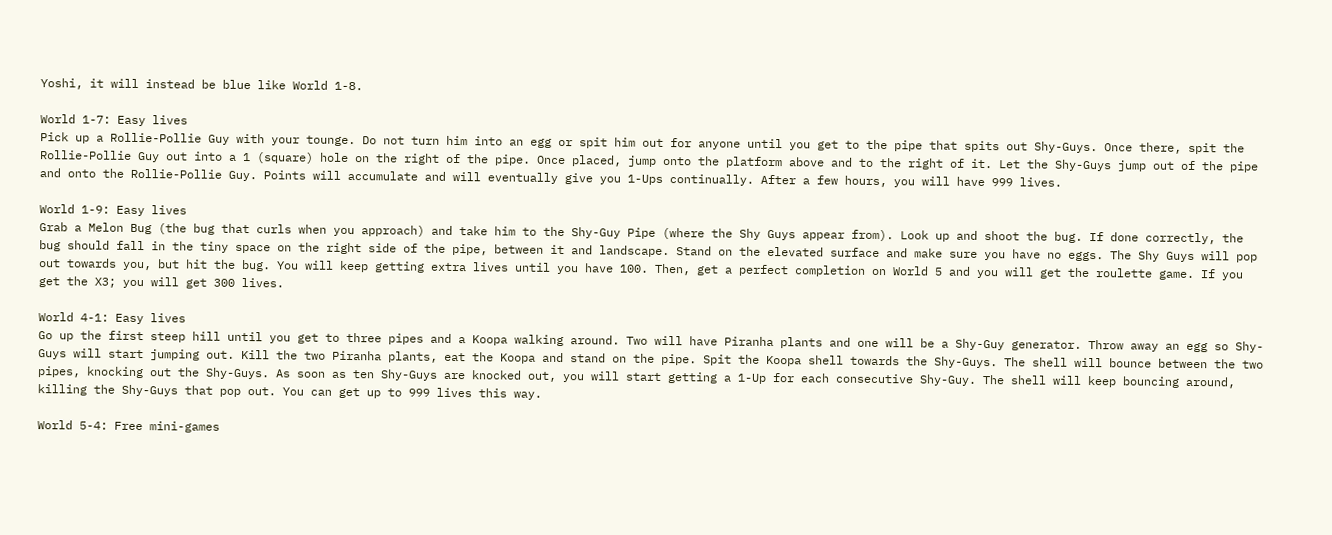Yoshi, it will instead be blue like World 1-8.

World 1-7: Easy lives
Pick up a Rollie-Pollie Guy with your tounge. Do not turn him into an egg or spit him out for anyone until you get to the pipe that spits out Shy-Guys. Once there, spit the Rollie-Pollie Guy out into a 1 (square) hole on the right of the pipe. Once placed, jump onto the platform above and to the right of it. Let the Shy-Guys jump out of the pipe and onto the Rollie-Pollie Guy. Points will accumulate and will eventually give you 1-Ups continually. After a few hours, you will have 999 lives.

World 1-9: Easy lives
Grab a Melon Bug (the bug that curls when you approach) and take him to the Shy-Guy Pipe (where the Shy Guys appear from). Look up and shoot the bug. If done correctly, the bug should fall in the tiny space on the right side of the pipe, between it and landscape. Stand on the elevated surface and make sure you have no eggs. The Shy Guys will pop out towards you, but hit the bug. You will keep getting extra lives until you have 100. Then, get a perfect completion on World 5 and you will get the roulette game. If you get the X3; you will get 300 lives.

World 4-1: Easy lives
Go up the first steep hill until you get to three pipes and a Koopa walking around. Two will have Piranha plants and one will be a Shy-Guy generator. Throw away an egg so Shy-Guys will start jumping out. Kill the two Piranha plants, eat the Koopa and stand on the pipe. Spit the Koopa shell towards the Shy-Guys. The shell will bounce between the two pipes, knocking out the Shy-Guys. As soon as ten Shy-Guys are knocked out, you will start getting a 1-Up for each consecutive Shy-Guy. The shell will keep bouncing around, killing the Shy-Guys that pop out. You can get up to 999 lives this way.

World 5-4: Free mini-games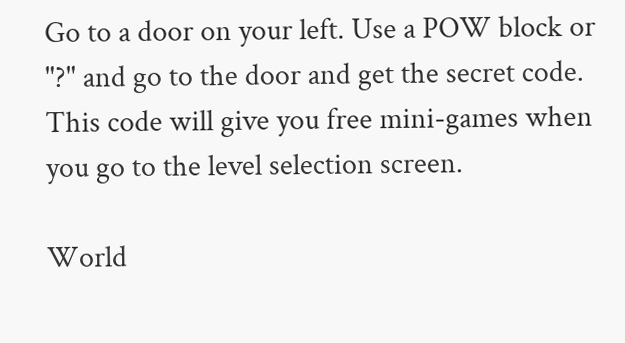Go to a door on your left. Use a POW block or "?" and go to the door and get the secret code. This code will give you free mini-games when you go to the level selection screen.

World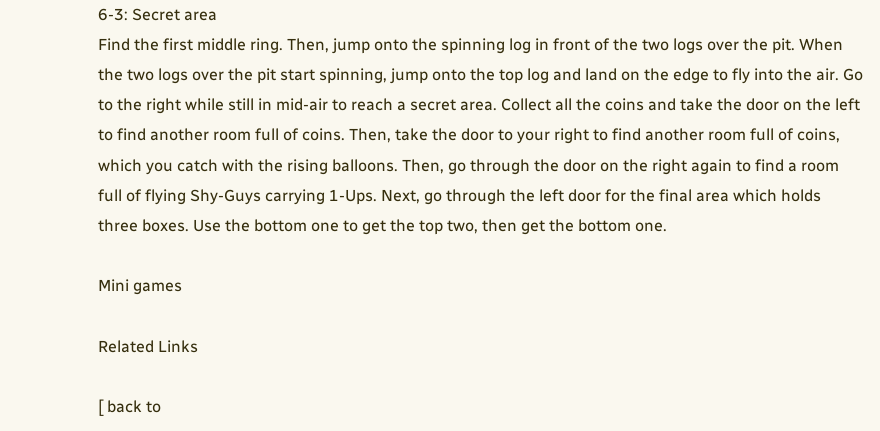6-3: Secret area
Find the first middle ring. Then, jump onto the spinning log in front of the two logs over the pit. When the two logs over the pit start spinning, jump onto the top log and land on the edge to fly into the air. Go to the right while still in mid-air to reach a secret area. Collect all the coins and take the door on the left to find another room full of coins. Then, take the door to your right to find another room full of coins, which you catch with the rising balloons. Then, go through the door on the right again to find a room full of flying Shy-Guys carrying 1-Ups. Next, go through the left door for the final area which holds three boxes. Use the bottom one to get the top two, then get the bottom one.

Mini games

Related Links

[ back to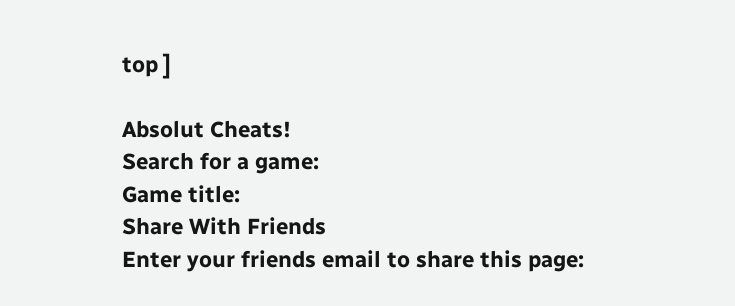top ]

Absolut Cheats!
Search for a game:
Game title:
Share With Friends
Enter your friends email to share this page: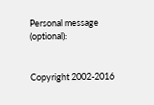Personal message (optional):


Copyright 2002-2016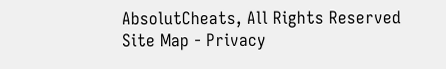AbsolutCheats, All Rights Reserved
Site Map - Privacy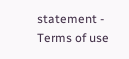statement - Terms of use